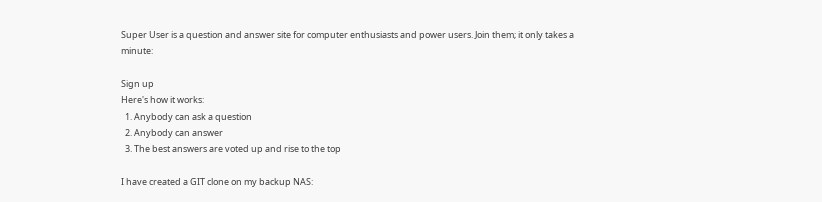Super User is a question and answer site for computer enthusiasts and power users. Join them; it only takes a minute:

Sign up
Here's how it works:
  1. Anybody can ask a question
  2. Anybody can answer
  3. The best answers are voted up and rise to the top

I have created a GIT clone on my backup NAS: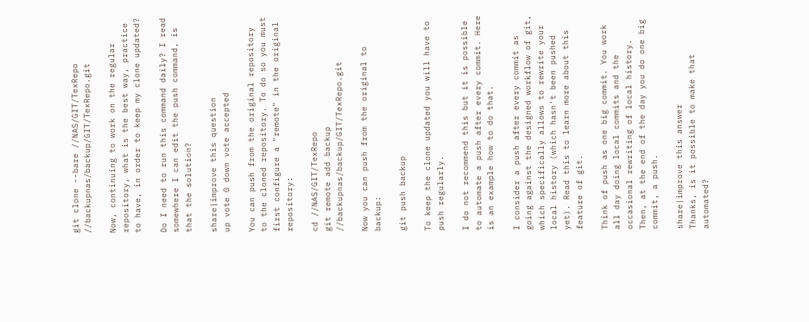git clone --bare //NAS/GIT/TexRepo //backupnas/backup/GIT/TexRepo.git

Now, continuing to work on the regular repository, what is the best way, practice to have, in order to keep my clone updated?

Do I need to run this command daily? I read somewhere I can edit the push command, is that the solution?

share|improve this question
up vote 0 down vote accepted

You can push from the original repository to the cloned repository. To do so you must first configure a "remote" in the original repository:

cd //NAS/GIT/TexRepo
git remote add backup //backupnas/backup/GIT/TexRepo.git

Now you can push from the original to backup:

git push backup

To keep the clone updated you will have to push regularly.

I do not recommend this but it is possible to automate a push after every commit. Here is an example how to do that.

I consider a push after every commit as going against the designed workflow of git, which specifically allows to rewrite your local history (which hasn't been pushed yet). Read this to learn more about this feature of git.

Think of push as one big commit. You work all day doing local commits and the occasional rewriting of local history. Then, at the end of the day you do one big commit, a push.

share|improve this answer
Thanks, is it possible to make that automated?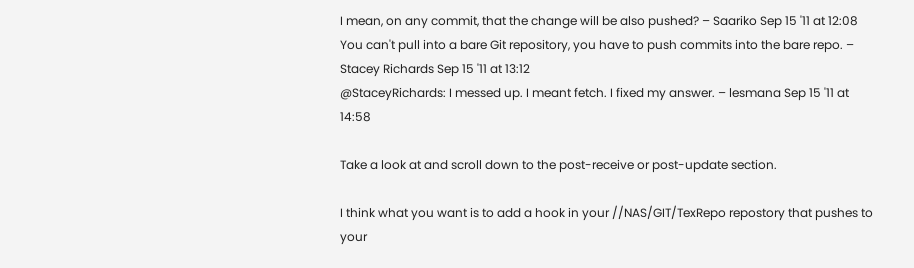I mean, on any commit, that the change will be also pushed? – Saariko Sep 15 '11 at 12:08
You can't pull into a bare Git repository, you have to push commits into the bare repo. – Stacey Richards Sep 15 '11 at 13:12
@StaceyRichards: I messed up. I meant fetch. I fixed my answer. – lesmana Sep 15 '11 at 14:58

Take a look at and scroll down to the post-receive or post-update section.

I think what you want is to add a hook in your //NAS/GIT/TexRepo repostory that pushes to your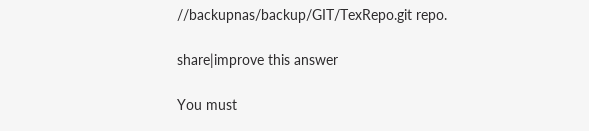//backupnas/backup/GIT/TexRepo.git repo.

share|improve this answer

You must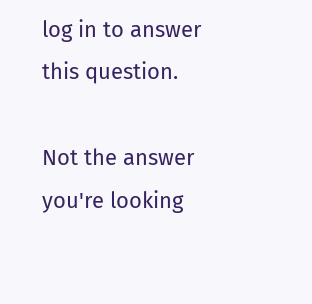log in to answer this question.

Not the answer you're looking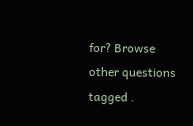for? Browse other questions tagged .